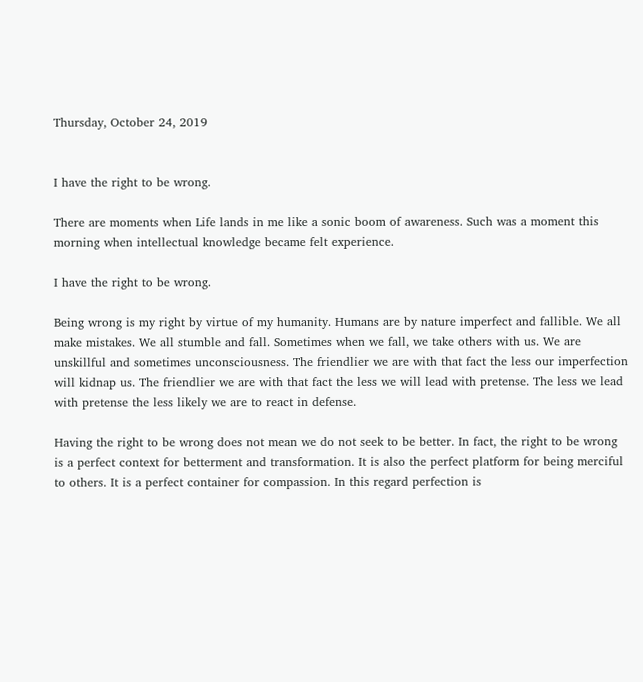Thursday, October 24, 2019


I have the right to be wrong.

There are moments when Life lands in me like a sonic boom of awareness. Such was a moment this morning when intellectual knowledge became felt experience.

I have the right to be wrong.

Being wrong is my right by virtue of my humanity. Humans are by nature imperfect and fallible. We all make mistakes. We all stumble and fall. Sometimes when we fall, we take others with us. We are unskillful and sometimes unconsciousness. The friendlier we are with that fact the less our imperfection will kidnap us. The friendlier we are with that fact the less we will lead with pretense. The less we lead with pretense the less likely we are to react in defense.

Having the right to be wrong does not mean we do not seek to be better. In fact, the right to be wrong is a perfect context for betterment and transformation. It is also the perfect platform for being merciful to others. It is a perfect container for compassion. In this regard perfection is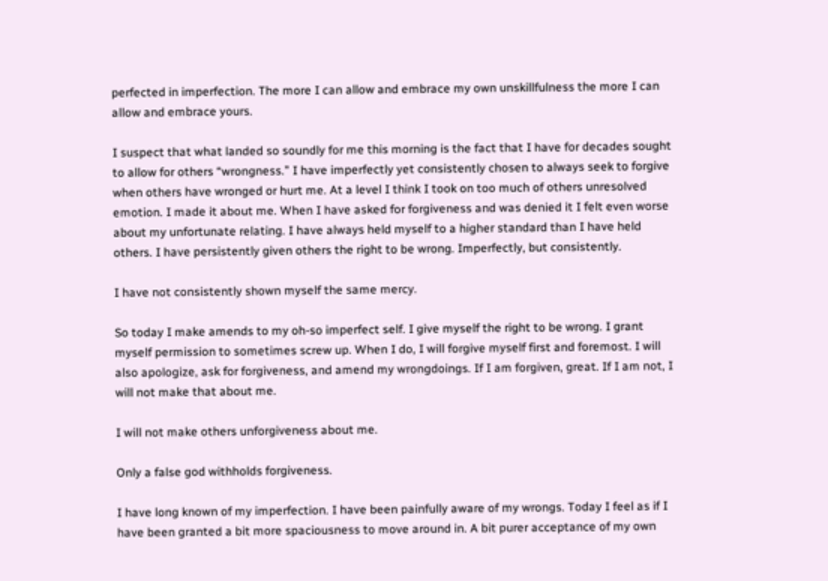perfected in imperfection. The more I can allow and embrace my own unskillfulness the more I can allow and embrace yours.

I suspect that what landed so soundly for me this morning is the fact that I have for decades sought to allow for others “wrongness.” I have imperfectly yet consistently chosen to always seek to forgive when others have wronged or hurt me. At a level I think I took on too much of others unresolved emotion. I made it about me. When I have asked for forgiveness and was denied it I felt even worse about my unfortunate relating. I have always held myself to a higher standard than I have held others. I have persistently given others the right to be wrong. Imperfectly, but consistently.

I have not consistently shown myself the same mercy.

So today I make amends to my oh-so imperfect self. I give myself the right to be wrong. I grant myself permission to sometimes screw up. When I do, I will forgive myself first and foremost. I will also apologize, ask for forgiveness, and amend my wrongdoings. If I am forgiven, great. If I am not, I will not make that about me.

I will not make others unforgiveness about me.

Only a false god withholds forgiveness.

I have long known of my imperfection. I have been painfully aware of my wrongs. Today I feel as if I have been granted a bit more spaciousness to move around in. A bit purer acceptance of my own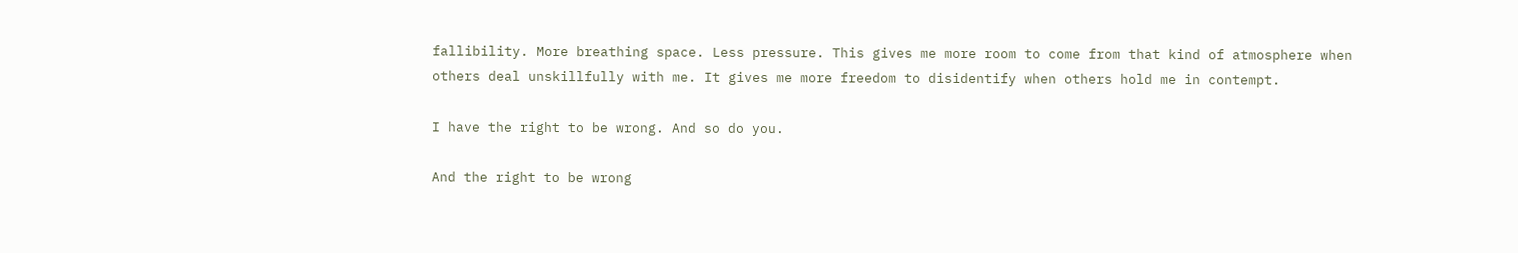fallibility. More breathing space. Less pressure. This gives me more room to come from that kind of atmosphere when others deal unskillfully with me. It gives me more freedom to disidentify when others hold me in contempt.

I have the right to be wrong. And so do you.

And the right to be wrong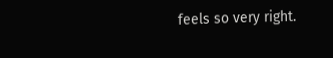feels so very right.